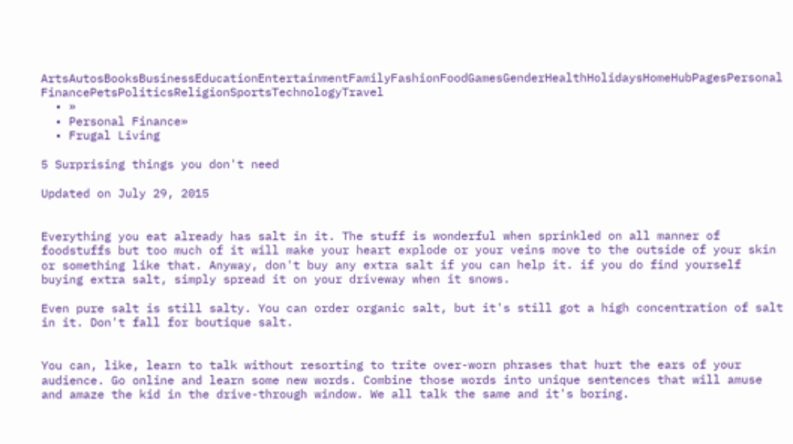ArtsAutosBooksBusinessEducationEntertainmentFamilyFashionFoodGamesGenderHealthHolidaysHomeHubPagesPersonal FinancePetsPoliticsReligionSportsTechnologyTravel
  • »
  • Personal Finance»
  • Frugal Living

5 Surprising things you don't need

Updated on July 29, 2015


Everything you eat already has salt in it. The stuff is wonderful when sprinkled on all manner of foodstuffs but too much of it will make your heart explode or your veins move to the outside of your skin or something like that. Anyway, don't buy any extra salt if you can help it. if you do find yourself buying extra salt, simply spread it on your driveway when it snows.

Even pure salt is still salty. You can order organic salt, but it's still got a high concentration of salt in it. Don't fall for boutique salt.


You can, like, learn to talk without resorting to trite over-worn phrases that hurt the ears of your audience. Go online and learn some new words. Combine those words into unique sentences that will amuse and amaze the kid in the drive-through window. We all talk the same and it's boring.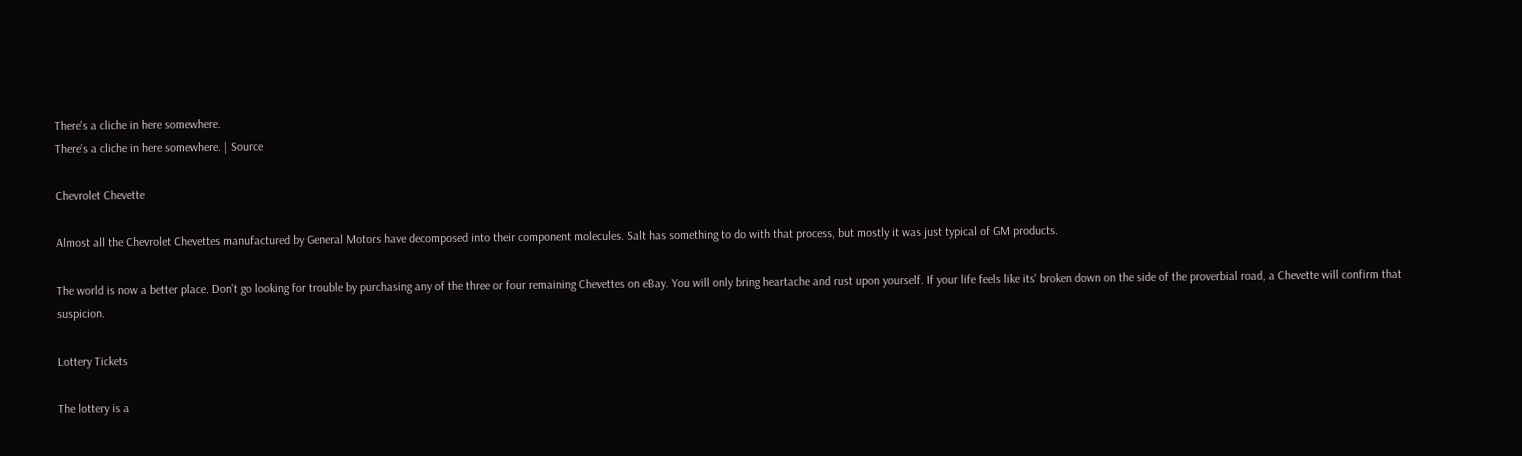There's a cliche in here somewhere.
There's a cliche in here somewhere. | Source

Chevrolet Chevette

Almost all the Chevrolet Chevettes manufactured by General Motors have decomposed into their component molecules. Salt has something to do with that process, but mostly it was just typical of GM products.

The world is now a better place. Don't go looking for trouble by purchasing any of the three or four remaining Chevettes on eBay. You will only bring heartache and rust upon yourself. If your life feels like its' broken down on the side of the proverbial road, a Chevette will confirm that suspicion.

Lottery Tickets

The lottery is a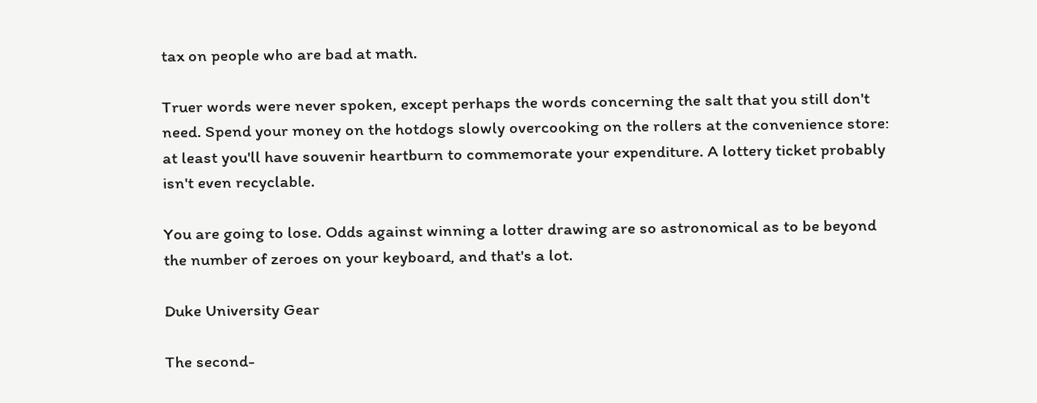tax on people who are bad at math.

Truer words were never spoken, except perhaps the words concerning the salt that you still don't need. Spend your money on the hotdogs slowly overcooking on the rollers at the convenience store: at least you'll have souvenir heartburn to commemorate your expenditure. A lottery ticket probably isn't even recyclable.

You are going to lose. Odds against winning a lotter drawing are so astronomical as to be beyond the number of zeroes on your keyboard, and that's a lot.

Duke University Gear

The second-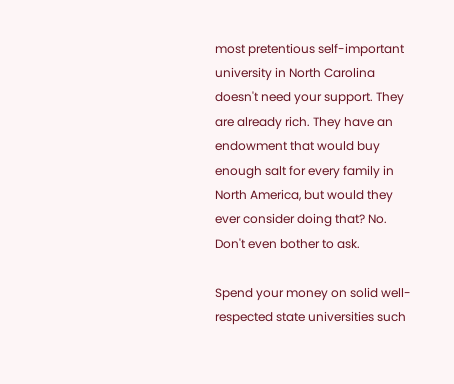most pretentious self-important university in North Carolina doesn't need your support. They are already rich. They have an endowment that would buy enough salt for every family in North America, but would they ever consider doing that? No. Don't even bother to ask.

Spend your money on solid well-respected state universities such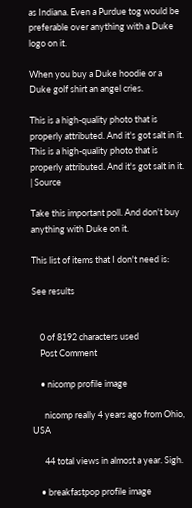as Indiana. Even a Purdue tog would be preferable over anything with a Duke logo on it.

When you buy a Duke hoodie or a Duke golf shirt an angel cries.

This is a high-quality photo that is properly attributed. And it's got salt in it.
This is a high-quality photo that is properly attributed. And it's got salt in it. | Source

Take this important poll. And don't buy anything with Duke on it.

This list of items that I don't need is:

See results


    0 of 8192 characters used
    Post Comment

    • nicomp profile image

      nicomp really 4 years ago from Ohio, USA

      44 total views in almost a year. Sigh.

    • breakfastpop profile image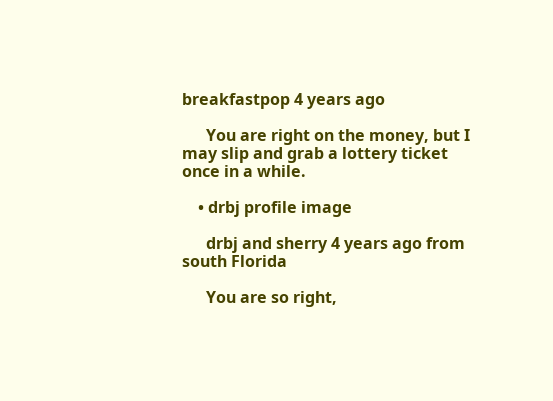breakfastpop 4 years ago

      You are right on the money, but I may slip and grab a lottery ticket once in a while.

    • drbj profile image

      drbj and sherry 4 years ago from south Florida

      You are so right,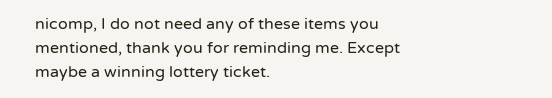nicomp, I do not need any of these items you mentioned, thank you for reminding me. Except maybe a winning lottery ticket.